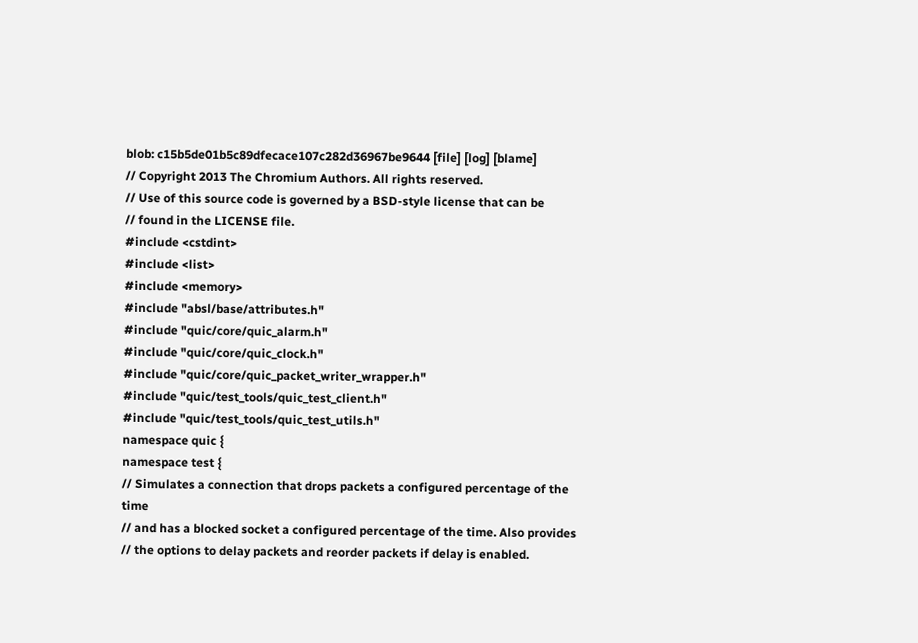blob: c15b5de01b5c89dfecace107c282d36967be9644 [file] [log] [blame]
// Copyright 2013 The Chromium Authors. All rights reserved.
// Use of this source code is governed by a BSD-style license that can be
// found in the LICENSE file.
#include <cstdint>
#include <list>
#include <memory>
#include "absl/base/attributes.h"
#include "quic/core/quic_alarm.h"
#include "quic/core/quic_clock.h"
#include "quic/core/quic_packet_writer_wrapper.h"
#include "quic/test_tools/quic_test_client.h"
#include "quic/test_tools/quic_test_utils.h"
namespace quic {
namespace test {
// Simulates a connection that drops packets a configured percentage of the time
// and has a blocked socket a configured percentage of the time. Also provides
// the options to delay packets and reorder packets if delay is enabled.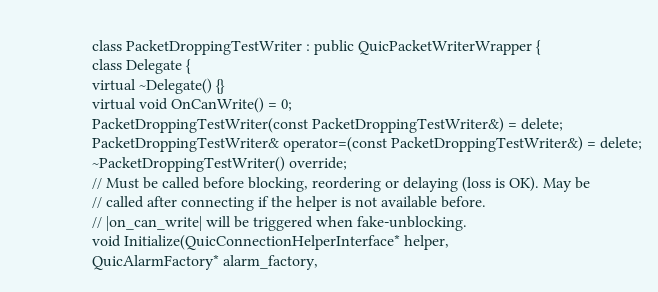class PacketDroppingTestWriter : public QuicPacketWriterWrapper {
class Delegate {
virtual ~Delegate() {}
virtual void OnCanWrite() = 0;
PacketDroppingTestWriter(const PacketDroppingTestWriter&) = delete;
PacketDroppingTestWriter& operator=(const PacketDroppingTestWriter&) = delete;
~PacketDroppingTestWriter() override;
// Must be called before blocking, reordering or delaying (loss is OK). May be
// called after connecting if the helper is not available before.
// |on_can_write| will be triggered when fake-unblocking.
void Initialize(QuicConnectionHelperInterface* helper,
QuicAlarmFactory* alarm_factory,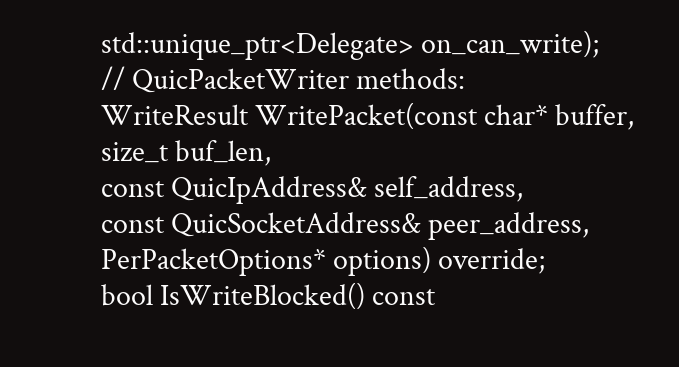std::unique_ptr<Delegate> on_can_write);
// QuicPacketWriter methods:
WriteResult WritePacket(const char* buffer,
size_t buf_len,
const QuicIpAddress& self_address,
const QuicSocketAddress& peer_address,
PerPacketOptions* options) override;
bool IsWriteBlocked() const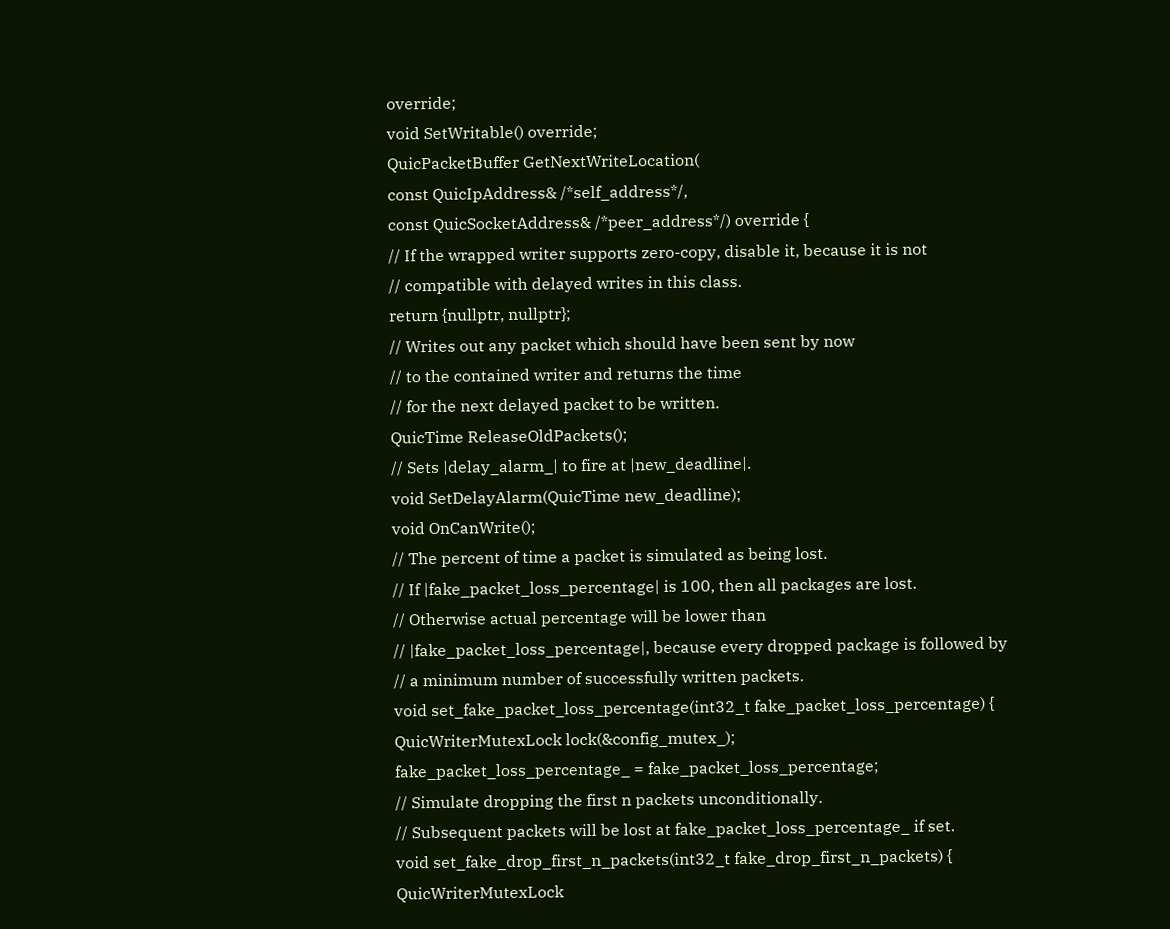override;
void SetWritable() override;
QuicPacketBuffer GetNextWriteLocation(
const QuicIpAddress& /*self_address*/,
const QuicSocketAddress& /*peer_address*/) override {
// If the wrapped writer supports zero-copy, disable it, because it is not
// compatible with delayed writes in this class.
return {nullptr, nullptr};
// Writes out any packet which should have been sent by now
// to the contained writer and returns the time
// for the next delayed packet to be written.
QuicTime ReleaseOldPackets();
// Sets |delay_alarm_| to fire at |new_deadline|.
void SetDelayAlarm(QuicTime new_deadline);
void OnCanWrite();
// The percent of time a packet is simulated as being lost.
// If |fake_packet_loss_percentage| is 100, then all packages are lost.
// Otherwise actual percentage will be lower than
// |fake_packet_loss_percentage|, because every dropped package is followed by
// a minimum number of successfully written packets.
void set_fake_packet_loss_percentage(int32_t fake_packet_loss_percentage) {
QuicWriterMutexLock lock(&config_mutex_);
fake_packet_loss_percentage_ = fake_packet_loss_percentage;
// Simulate dropping the first n packets unconditionally.
// Subsequent packets will be lost at fake_packet_loss_percentage_ if set.
void set_fake_drop_first_n_packets(int32_t fake_drop_first_n_packets) {
QuicWriterMutexLock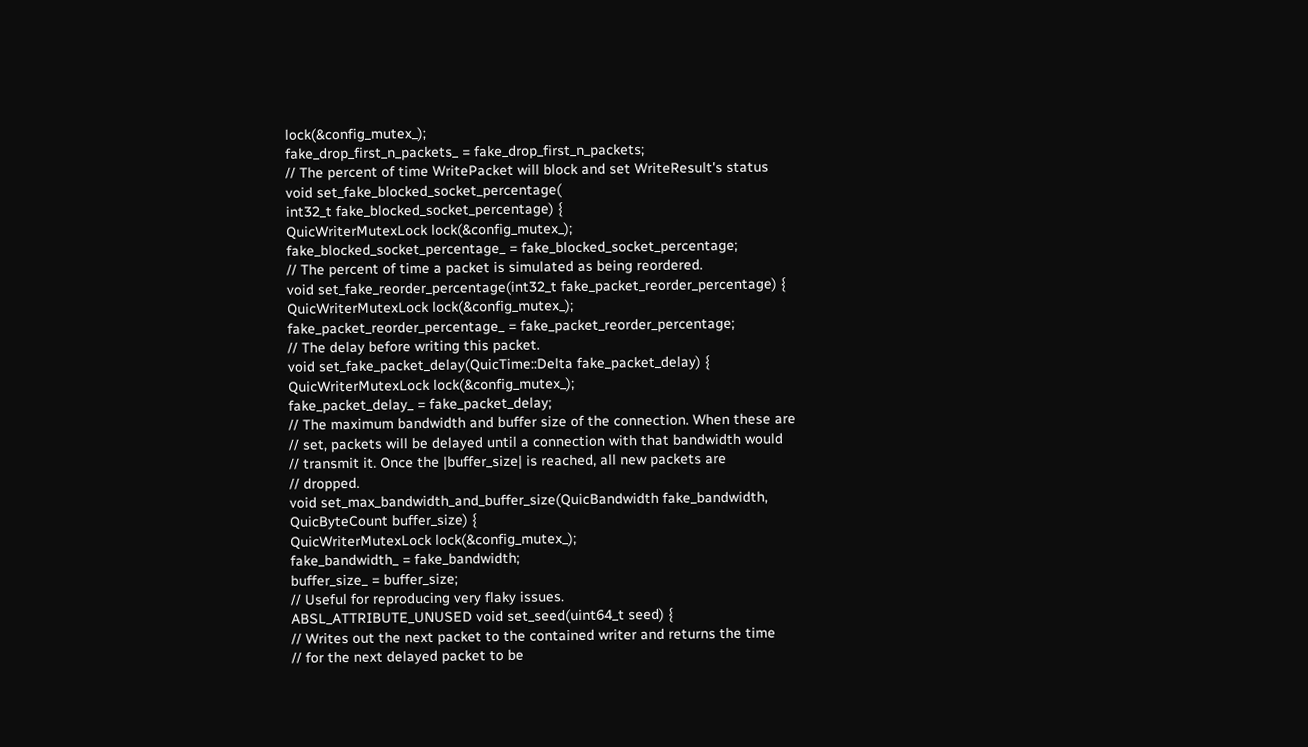lock(&config_mutex_);
fake_drop_first_n_packets_ = fake_drop_first_n_packets;
// The percent of time WritePacket will block and set WriteResult's status
void set_fake_blocked_socket_percentage(
int32_t fake_blocked_socket_percentage) {
QuicWriterMutexLock lock(&config_mutex_);
fake_blocked_socket_percentage_ = fake_blocked_socket_percentage;
// The percent of time a packet is simulated as being reordered.
void set_fake_reorder_percentage(int32_t fake_packet_reorder_percentage) {
QuicWriterMutexLock lock(&config_mutex_);
fake_packet_reorder_percentage_ = fake_packet_reorder_percentage;
// The delay before writing this packet.
void set_fake_packet_delay(QuicTime::Delta fake_packet_delay) {
QuicWriterMutexLock lock(&config_mutex_);
fake_packet_delay_ = fake_packet_delay;
// The maximum bandwidth and buffer size of the connection. When these are
// set, packets will be delayed until a connection with that bandwidth would
// transmit it. Once the |buffer_size| is reached, all new packets are
// dropped.
void set_max_bandwidth_and_buffer_size(QuicBandwidth fake_bandwidth,
QuicByteCount buffer_size) {
QuicWriterMutexLock lock(&config_mutex_);
fake_bandwidth_ = fake_bandwidth;
buffer_size_ = buffer_size;
// Useful for reproducing very flaky issues.
ABSL_ATTRIBUTE_UNUSED void set_seed(uint64_t seed) {
// Writes out the next packet to the contained writer and returns the time
// for the next delayed packet to be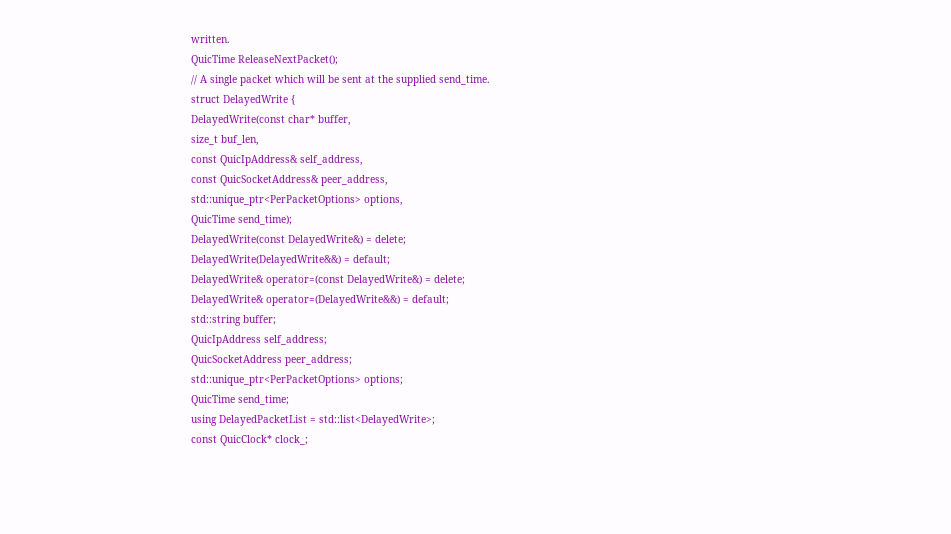written.
QuicTime ReleaseNextPacket();
// A single packet which will be sent at the supplied send_time.
struct DelayedWrite {
DelayedWrite(const char* buffer,
size_t buf_len,
const QuicIpAddress& self_address,
const QuicSocketAddress& peer_address,
std::unique_ptr<PerPacketOptions> options,
QuicTime send_time);
DelayedWrite(const DelayedWrite&) = delete;
DelayedWrite(DelayedWrite&&) = default;
DelayedWrite& operator=(const DelayedWrite&) = delete;
DelayedWrite& operator=(DelayedWrite&&) = default;
std::string buffer;
QuicIpAddress self_address;
QuicSocketAddress peer_address;
std::unique_ptr<PerPacketOptions> options;
QuicTime send_time;
using DelayedPacketList = std::list<DelayedWrite>;
const QuicClock* clock_;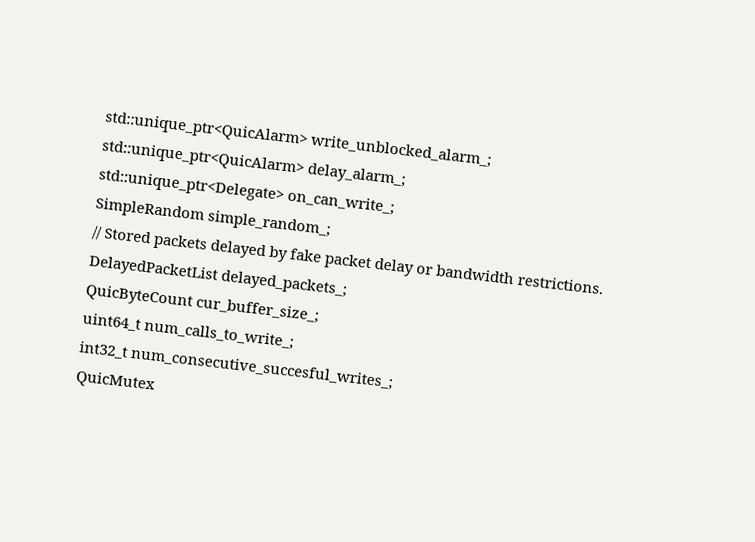std::unique_ptr<QuicAlarm> write_unblocked_alarm_;
std::unique_ptr<QuicAlarm> delay_alarm_;
std::unique_ptr<Delegate> on_can_write_;
SimpleRandom simple_random_;
// Stored packets delayed by fake packet delay or bandwidth restrictions.
DelayedPacketList delayed_packets_;
QuicByteCount cur_buffer_size_;
uint64_t num_calls_to_write_;
int32_t num_consecutive_succesful_writes_;
QuicMutex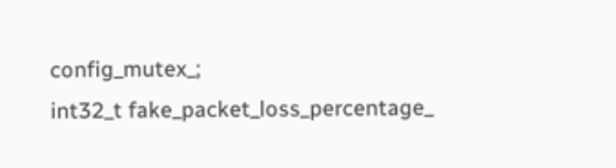config_mutex_;
int32_t fake_packet_loss_percentage_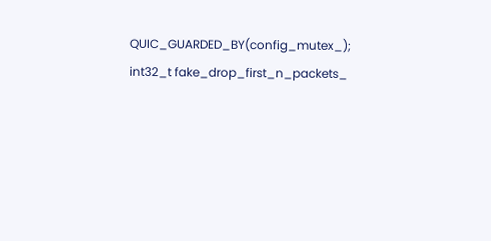QUIC_GUARDED_BY(config_mutex_);
int32_t fake_drop_first_n_packets_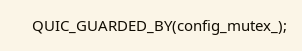QUIC_GUARDED_BY(config_mutex_);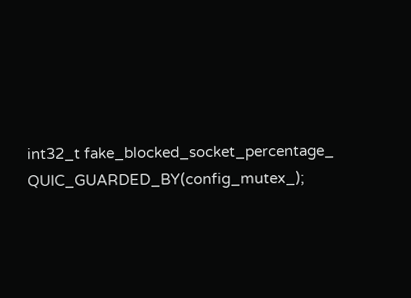int32_t fake_blocked_socket_percentage_ QUIC_GUARDED_BY(config_mutex_);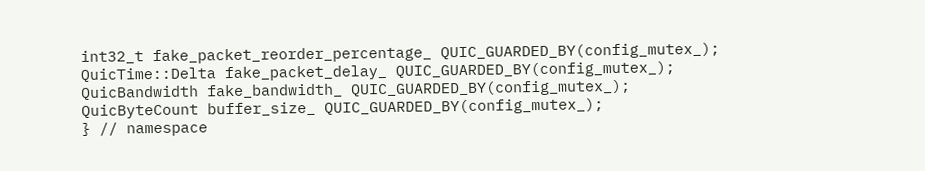int32_t fake_packet_reorder_percentage_ QUIC_GUARDED_BY(config_mutex_);
QuicTime::Delta fake_packet_delay_ QUIC_GUARDED_BY(config_mutex_);
QuicBandwidth fake_bandwidth_ QUIC_GUARDED_BY(config_mutex_);
QuicByteCount buffer_size_ QUIC_GUARDED_BY(config_mutex_);
} // namespace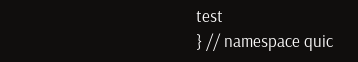test
} // namespace quic